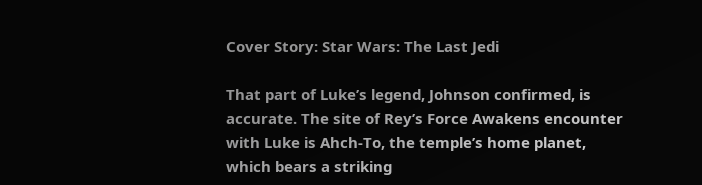Cover Story: Star Wars: The Last Jedi

That part of Luke’s legend, Johnson confirmed, is accurate. The site of Rey’s Force Awakens encounter with Luke is Ahch-To, the temple’s home planet, which bears a striking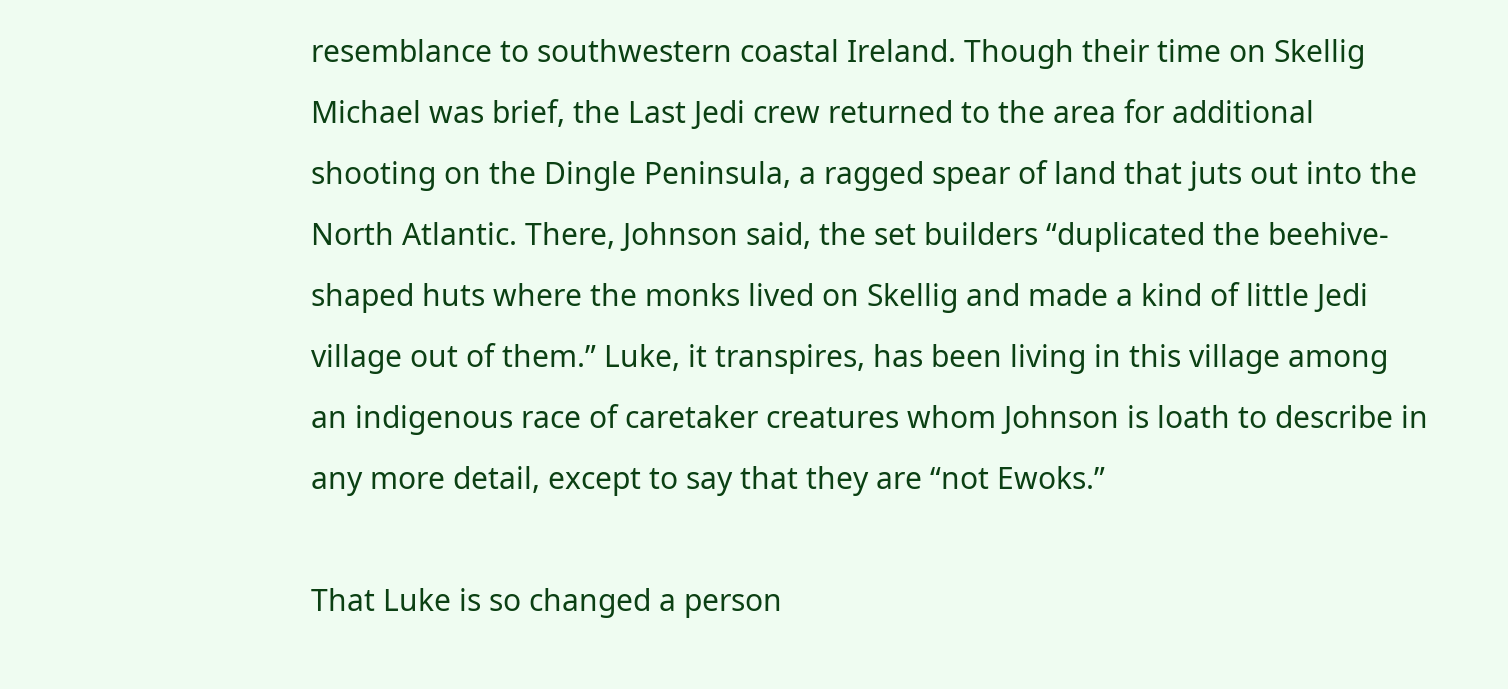resemblance to southwestern coastal Ireland. Though their time on Skellig Michael was brief, the Last Jedi crew returned to the area for additional shooting on the Dingle Peninsula, a ragged spear of land that juts out into the North Atlantic. There, Johnson said, the set builders “duplicated the beehive-shaped huts where the monks lived on Skellig and made a kind of little Jedi village out of them.” Luke, it transpires, has been living in this village among an indigenous race of caretaker creatures whom Johnson is loath to describe in any more detail, except to say that they are “not Ewoks.”

That Luke is so changed a person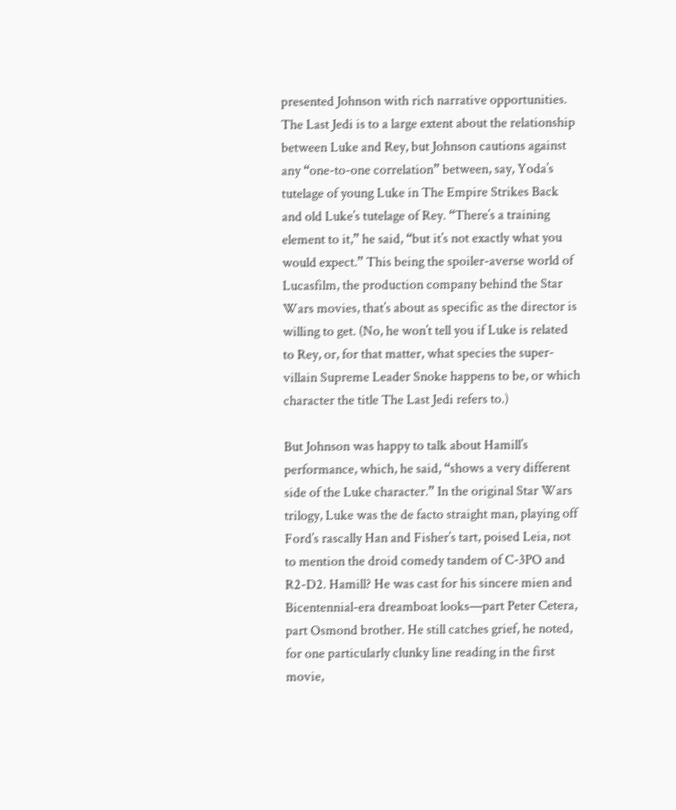presented Johnson with rich narrative opportunities. The Last Jedi is to a large extent about the relationship between Luke and Rey, but Johnson cautions against any “one-to-one correlation” between, say, Yoda’s tutelage of young Luke in The Empire Strikes Back and old Luke’s tutelage of Rey. “There’s a training element to it,” he said, “but it’s not exactly what you would expect.” This being the spoiler-averse world of Lucasfilm, the production company behind the Star Wars movies, that’s about as specific as the director is willing to get. (No, he won’t tell you if Luke is related to Rey, or, for that matter, what species the super-villain Supreme Leader Snoke happens to be, or which character the title The Last Jedi refers to.)

But Johnson was happy to talk about Hamill’s performance, which, he said, “shows a very different side of the Luke character.” In the original Star Wars trilogy, Luke was the de facto straight man, playing off Ford’s rascally Han and Fisher’s tart, poised Leia, not to mention the droid comedy tandem of C-3PO and R2-D2. Hamill? He was cast for his sincere mien and Bicentennial-era dreamboat looks—part Peter Cetera, part Osmond brother. He still catches grief, he noted, for one particularly clunky line reading in the first movie,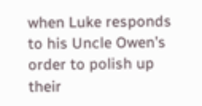when Luke responds to his Uncle Owen’s order to polish up their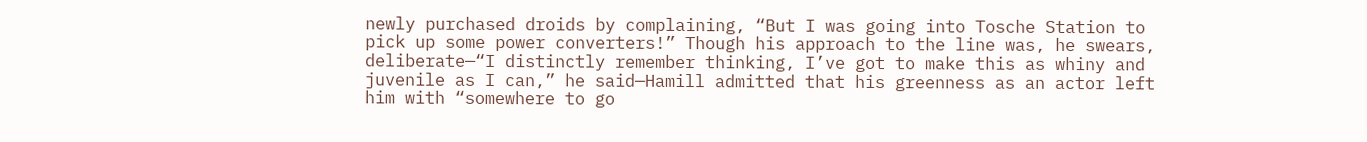newly purchased droids by complaining, “But I was going into Tosche Station to pick up some power converters!” Though his approach to the line was, he swears, deliberate—“I distinctly remember thinking, I’ve got to make this as whiny and juvenile as I can,” he said—Hamill admitted that his greenness as an actor left him with “somewhere to go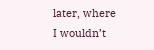later, where I wouldn’t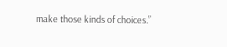make those kinds of choices.”